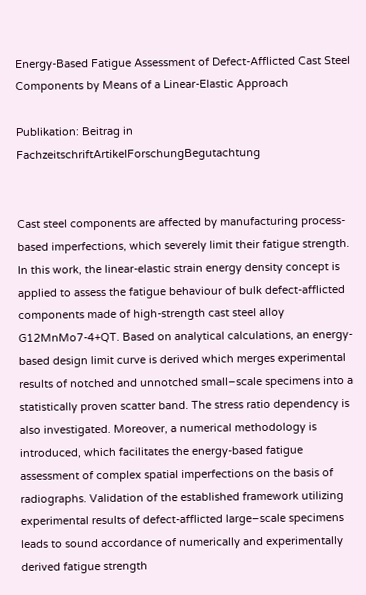Energy-Based Fatigue Assessment of Defect-Afflicted Cast Steel Components by Means of a Linear-Elastic Approach

Publikation: Beitrag in FachzeitschriftArtikelForschungBegutachtung


Cast steel components are affected by manufacturing process-based imperfections, which severely limit their fatigue strength. In this work, the linear-elastic strain energy density concept is applied to assess the fatigue behaviour of bulk defect-afflicted components made of high-strength cast steel alloy G12MnMo7-4+QT. Based on analytical calculations, an energy-based design limit curve is derived which merges experimental results of notched and unnotched small–scale specimens into a statistically proven scatter band. The stress ratio dependency is also investigated. Moreover, a numerical methodology is introduced, which facilitates the energy-based fatigue assessment of complex spatial imperfections on the basis of radiographs. Validation of the established framework utilizing experimental results of defect-afflicted large–scale specimens leads to sound accordance of numerically and experimentally derived fatigue strength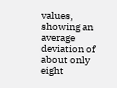values, showing an average deviation of about only eight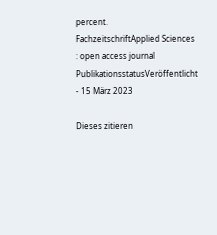percent.
FachzeitschriftApplied Sciences : open access journal
PublikationsstatusVeröffentlicht - 15 März 2023

Dieses zitieren